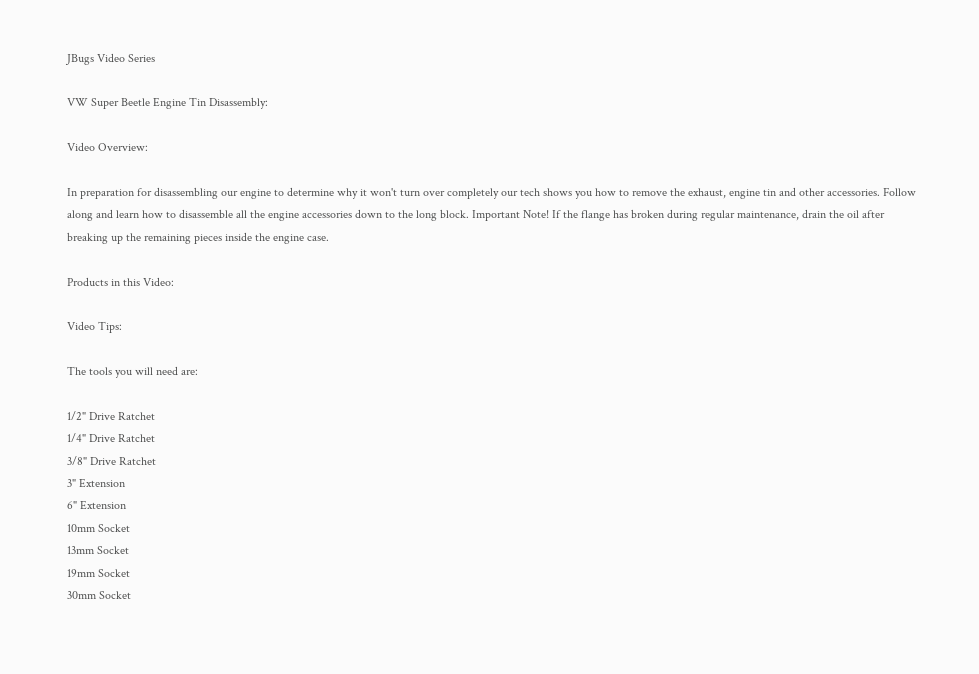JBugs Video Series

VW Super Beetle Engine Tin Disassembly:

Video Overview:

In preparation for disassembling our engine to determine why it won't turn over completely our tech shows you how to remove the exhaust, engine tin and other accessories. Follow along and learn how to disassemble all the engine accessories down to the long block. Important Note! If the flange has broken during regular maintenance, drain the oil after breaking up the remaining pieces inside the engine case.

Products in this Video:

Video Tips:

The tools you will need are:

1/2" Drive Ratchet
1/4" Drive Ratchet
3/8" Drive Ratchet
3" Extension
6" Extension
10mm Socket
13mm Socket
19mm Socket
30mm Socket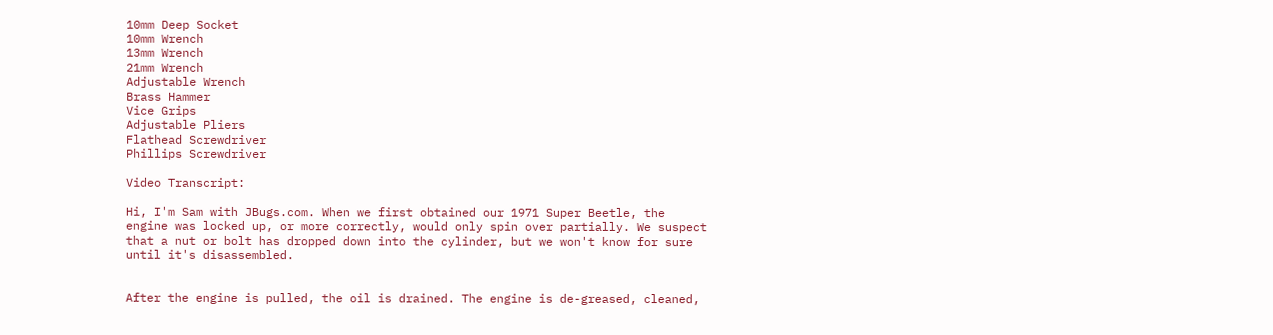10mm Deep Socket
10mm Wrench
13mm Wrench
21mm Wrench
Adjustable Wrench
Brass Hammer
Vice Grips
Adjustable Pliers
Flathead Screwdriver
Phillips Screwdriver

Video Transcript:

Hi, I'm Sam with JBugs.com. When we first obtained our 1971 Super Beetle, the engine was locked up, or more correctly, would only spin over partially. We suspect that a nut or bolt has dropped down into the cylinder, but we won't know for sure until it's disassembled.


After the engine is pulled, the oil is drained. The engine is de-greased, cleaned,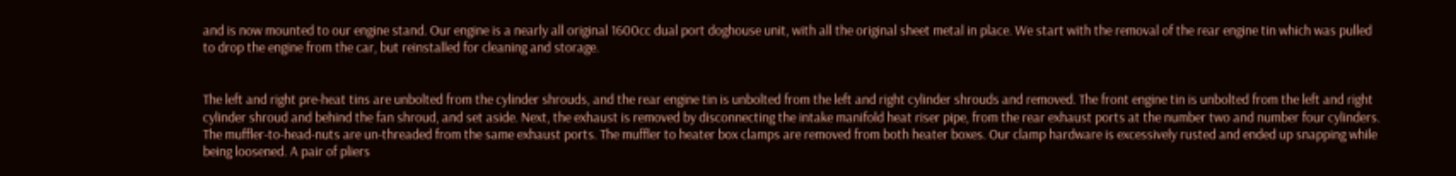and is now mounted to our engine stand. Our engine is a nearly all original 1600cc dual port doghouse unit, with all the original sheet metal in place. We start with the removal of the rear engine tin which was pulled to drop the engine from the car, but reinstalled for cleaning and storage.


The left and right pre-heat tins are unbolted from the cylinder shrouds, and the rear engine tin is unbolted from the left and right cylinder shrouds and removed. The front engine tin is unbolted from the left and right cylinder shroud and behind the fan shroud, and set aside. Next, the exhaust is removed by disconnecting the intake manifold heat riser pipe, from the rear exhaust ports at the number two and number four cylinders. The muffler-to-head-nuts are un-threaded from the same exhaust ports. The muffler to heater box clamps are removed from both heater boxes. Our clamp hardware is excessively rusted and ended up snapping while being loosened. A pair of pliers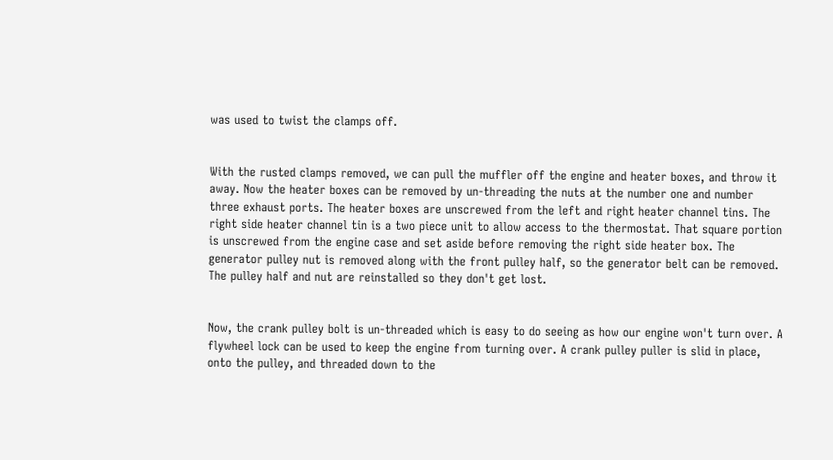was used to twist the clamps off.


With the rusted clamps removed, we can pull the muffler off the engine and heater boxes, and throw it away. Now the heater boxes can be removed by un-threading the nuts at the number one and number three exhaust ports. The heater boxes are unscrewed from the left and right heater channel tins. The right side heater channel tin is a two piece unit to allow access to the thermostat. That square portion is unscrewed from the engine case and set aside before removing the right side heater box. The generator pulley nut is removed along with the front pulley half, so the generator belt can be removed. The pulley half and nut are reinstalled so they don't get lost.


Now, the crank pulley bolt is un-threaded which is easy to do seeing as how our engine won't turn over. A flywheel lock can be used to keep the engine from turning over. A crank pulley puller is slid in place, onto the pulley, and threaded down to the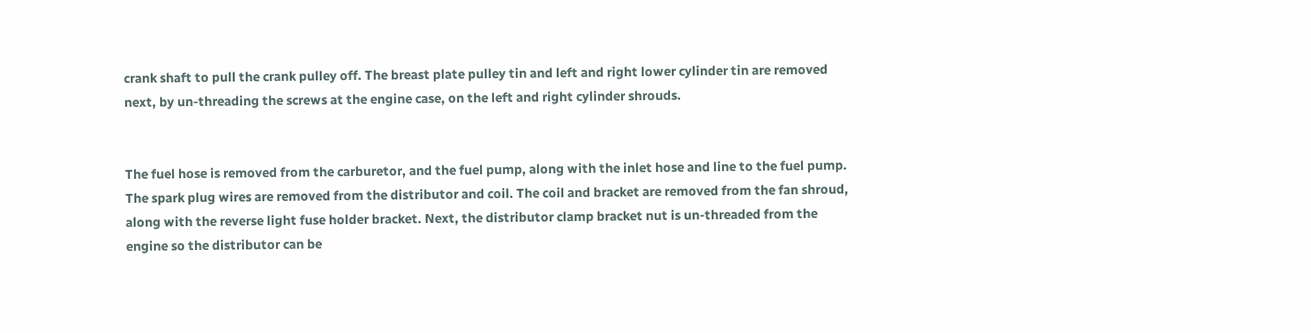crank shaft to pull the crank pulley off. The breast plate pulley tin and left and right lower cylinder tin are removed next, by un-threading the screws at the engine case, on the left and right cylinder shrouds.


The fuel hose is removed from the carburetor, and the fuel pump, along with the inlet hose and line to the fuel pump. The spark plug wires are removed from the distributor and coil. The coil and bracket are removed from the fan shroud, along with the reverse light fuse holder bracket. Next, the distributor clamp bracket nut is un-threaded from the engine so the distributor can be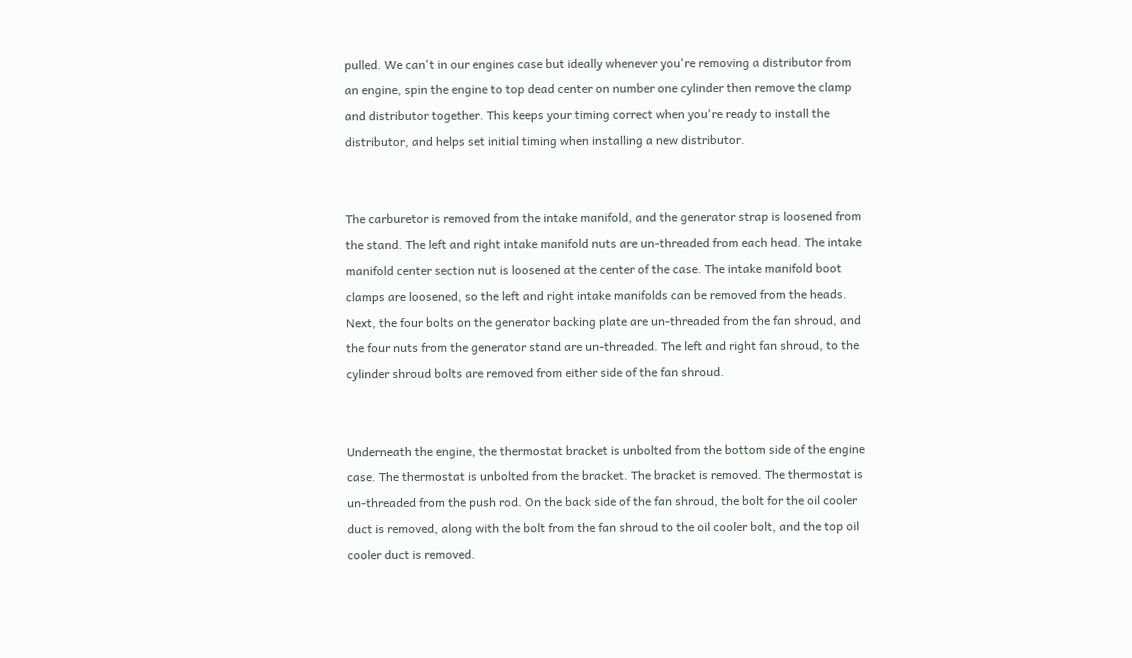pulled. We can't in our engines case but ideally whenever you're removing a distributor from an engine, spin the engine to top dead center on number one cylinder then remove the clamp and distributor together. This keeps your timing correct when you're ready to install the distributor, and helps set initial timing when installing a new distributor.


The carburetor is removed from the intake manifold, and the generator strap is loosened from the stand. The left and right intake manifold nuts are un-threaded from each head. The intake manifold center section nut is loosened at the center of the case. The intake manifold boot clamps are loosened, so the left and right intake manifolds can be removed from the heads. Next, the four bolts on the generator backing plate are un-threaded from the fan shroud, and the four nuts from the generator stand are un-threaded. The left and right fan shroud, to the cylinder shroud bolts are removed from either side of the fan shroud.


Underneath the engine, the thermostat bracket is unbolted from the bottom side of the engine case. The thermostat is unbolted from the bracket. The bracket is removed. The thermostat is un-threaded from the push rod. On the back side of the fan shroud, the bolt for the oil cooler duct is removed, along with the bolt from the fan shroud to the oil cooler bolt, and the top oil cooler duct is removed.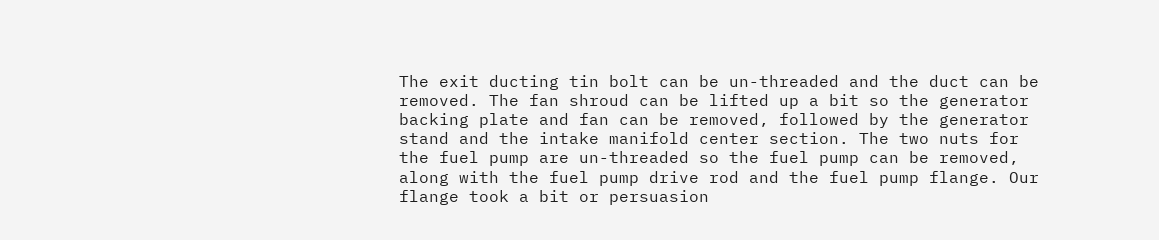The exit ducting tin bolt can be un-threaded and the duct can be removed. The fan shroud can be lifted up a bit so the generator backing plate and fan can be removed, followed by the generator stand and the intake manifold center section. The two nuts for the fuel pump are un-threaded so the fuel pump can be removed, along with the fuel pump drive rod and the fuel pump flange. Our flange took a bit or persuasion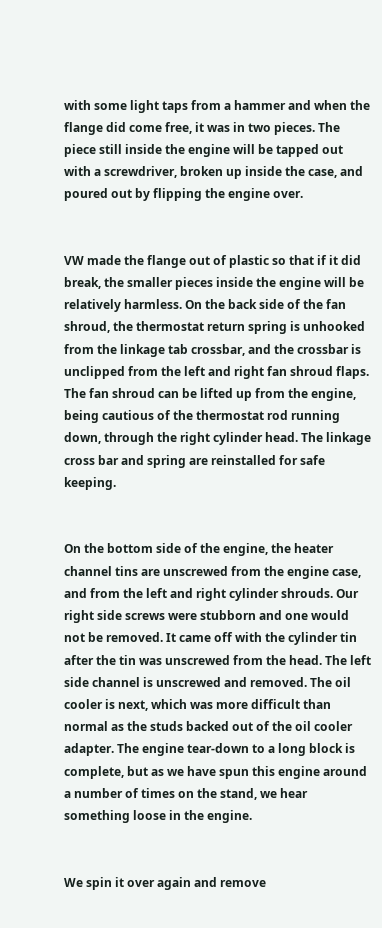with some light taps from a hammer and when the flange did come free, it was in two pieces. The piece still inside the engine will be tapped out with a screwdriver, broken up inside the case, and poured out by flipping the engine over.


VW made the flange out of plastic so that if it did break, the smaller pieces inside the engine will be relatively harmless. On the back side of the fan shroud, the thermostat return spring is unhooked from the linkage tab crossbar, and the crossbar is unclipped from the left and right fan shroud flaps. The fan shroud can be lifted up from the engine, being cautious of the thermostat rod running down, through the right cylinder head. The linkage cross bar and spring are reinstalled for safe keeping.


On the bottom side of the engine, the heater channel tins are unscrewed from the engine case, and from the left and right cylinder shrouds. Our right side screws were stubborn and one would not be removed. It came off with the cylinder tin after the tin was unscrewed from the head. The left side channel is unscrewed and removed. The oil cooler is next, which was more difficult than normal as the studs backed out of the oil cooler adapter. The engine tear-down to a long block is complete, but as we have spun this engine around a number of times on the stand, we hear something loose in the engine.


We spin it over again and remove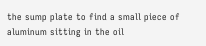the sump plate to find a small piece of aluminum sitting in the oil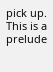pick up. This is a prelude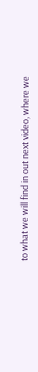to what we will find in out next video, where we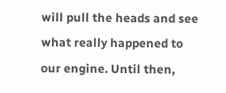will pull the heads and see what really happened to our engine. Until then,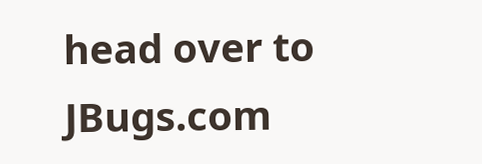head over to JBugs.com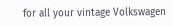for all your vintage Volkswagen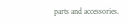parts and accessories.